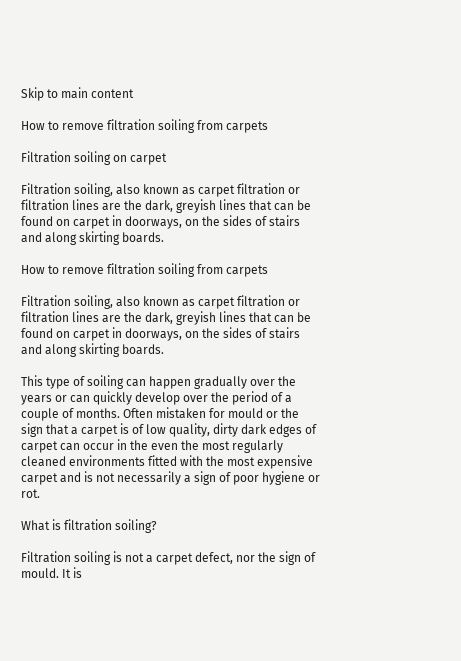Skip to main content

How to remove filtration soiling from carpets

Filtration soiling on carpet

Filtration soiling, also known as carpet filtration or filtration lines are the dark, greyish lines that can be found on carpet in doorways, on the sides of stairs and along skirting boards.

How to remove filtration soiling from carpets

Filtration soiling, also known as carpet filtration or filtration lines are the dark, greyish lines that can be found on carpet in doorways, on the sides of stairs and along skirting boards.

This type of soiling can happen gradually over the years or can quickly develop over the period of a couple of months. Often mistaken for mould or the sign that a carpet is of low quality, dirty dark edges of carpet can occur in the even the most regularly cleaned environments fitted with the most expensive carpet and is not necessarily a sign of poor hygiene or rot.

What is filtration soiling?

Filtration soiling is not a carpet defect, nor the sign of mould. It is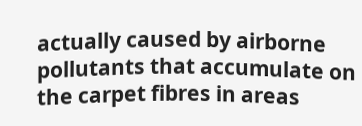actually caused by airborne pollutants that accumulate on the carpet fibres in areas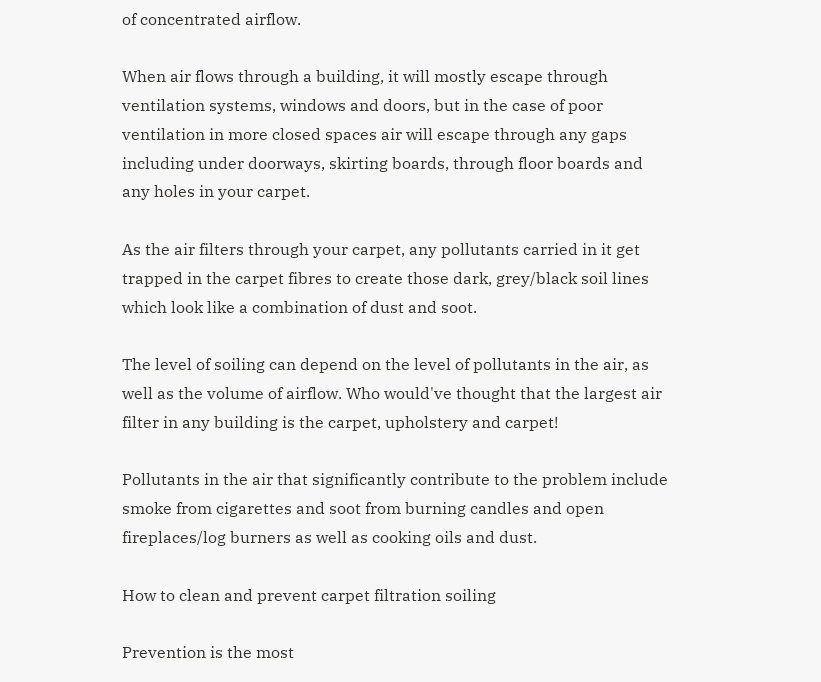of concentrated airflow.

When air flows through a building, it will mostly escape through ventilation systems, windows and doors, but in the case of poor ventilation in more closed spaces air will escape through any gaps including under doorways, skirting boards, through floor boards and any holes in your carpet.

As the air filters through your carpet, any pollutants carried in it get trapped in the carpet fibres to create those dark, grey/black soil lines which look like a combination of dust and soot.

The level of soiling can depend on the level of pollutants in the air, as well as the volume of airflow. Who would've thought that the largest air filter in any building is the carpet, upholstery and carpet!

Pollutants in the air that significantly contribute to the problem include smoke from cigarettes and soot from burning candles and open fireplaces/log burners as well as cooking oils and dust.

How to clean and prevent carpet filtration soiling

Prevention is the most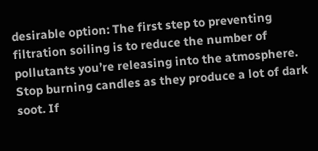desirable option: The first step to preventing filtration soiling is to reduce the number of pollutants you’re releasing into the atmosphere. Stop burning candles as they produce a lot of dark soot. If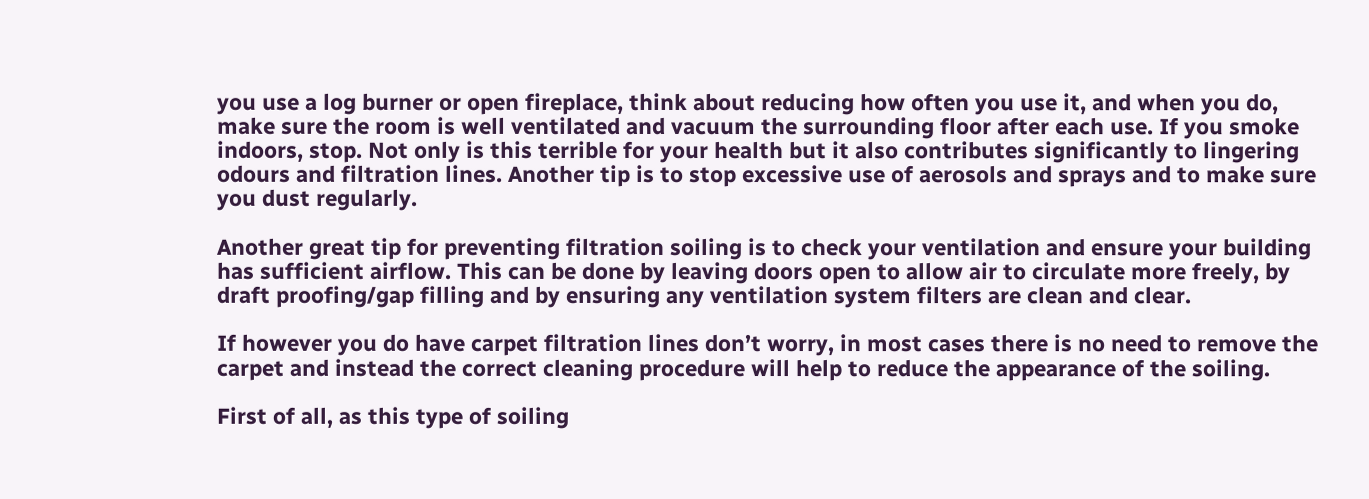you use a log burner or open fireplace, think about reducing how often you use it, and when you do, make sure the room is well ventilated and vacuum the surrounding floor after each use. If you smoke indoors, stop. Not only is this terrible for your health but it also contributes significantly to lingering odours and filtration lines. Another tip is to stop excessive use of aerosols and sprays and to make sure you dust regularly.

Another great tip for preventing filtration soiling is to check your ventilation and ensure your building has sufficient airflow. This can be done by leaving doors open to allow air to circulate more freely, by draft proofing/gap filling and by ensuring any ventilation system filters are clean and clear.

If however you do have carpet filtration lines don’t worry, in most cases there is no need to remove the carpet and instead the correct cleaning procedure will help to reduce the appearance of the soiling.

First of all, as this type of soiling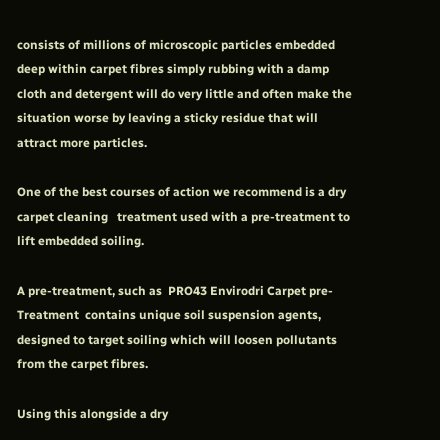consists of millions of microscopic particles embedded deep within carpet fibres simply rubbing with a damp cloth and detergent will do very little and often make the situation worse by leaving a sticky residue that will attract more particles.

One of the best courses of action we recommend is a dry carpet cleaning   treatment used with a pre-treatment to lift embedded soiling.

A pre-treatment, such as  PRO43 Envirodri Carpet pre-Treatment  contains unique soil suspension agents, designed to target soiling which will loosen pollutants from the carpet fibres.

Using this alongside a dry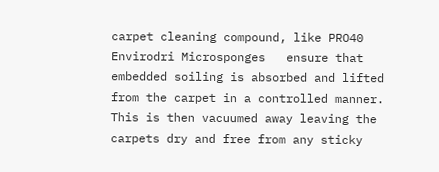carpet cleaning compound, like PRO40 Envirodri Microsponges   ensure that embedded soiling is absorbed and lifted from the carpet in a controlled manner. This is then vacuumed away leaving the carpets dry and free from any sticky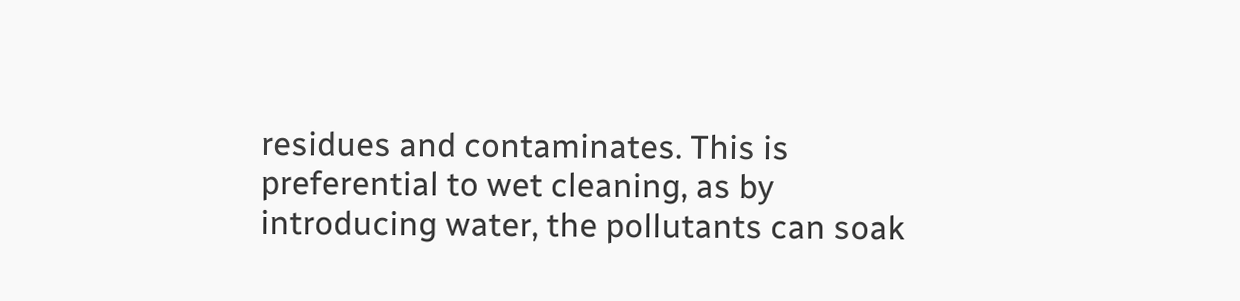residues and contaminates. This is preferential to wet cleaning, as by introducing water, the pollutants can soak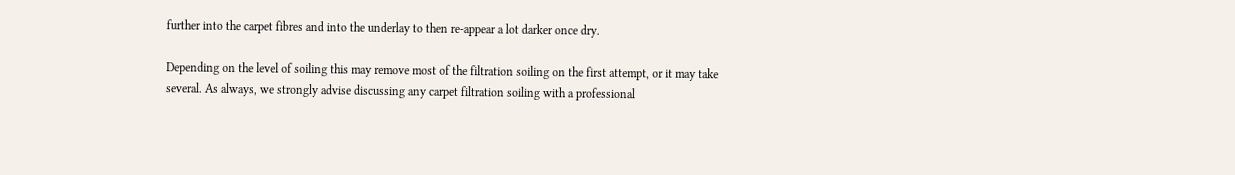further into the carpet fibres and into the underlay to then re-appear a lot darker once dry.

Depending on the level of soiling this may remove most of the filtration soiling on the first attempt, or it may take several. As always, we strongly advise discussing any carpet filtration soiling with a professional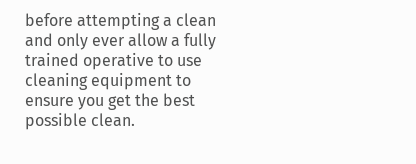before attempting a clean and only ever allow a fully trained operative to use cleaning equipment to ensure you get the best possible clean.